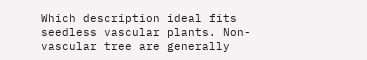Which description ideal fits seedless vascular plants. Non-vascular tree are generally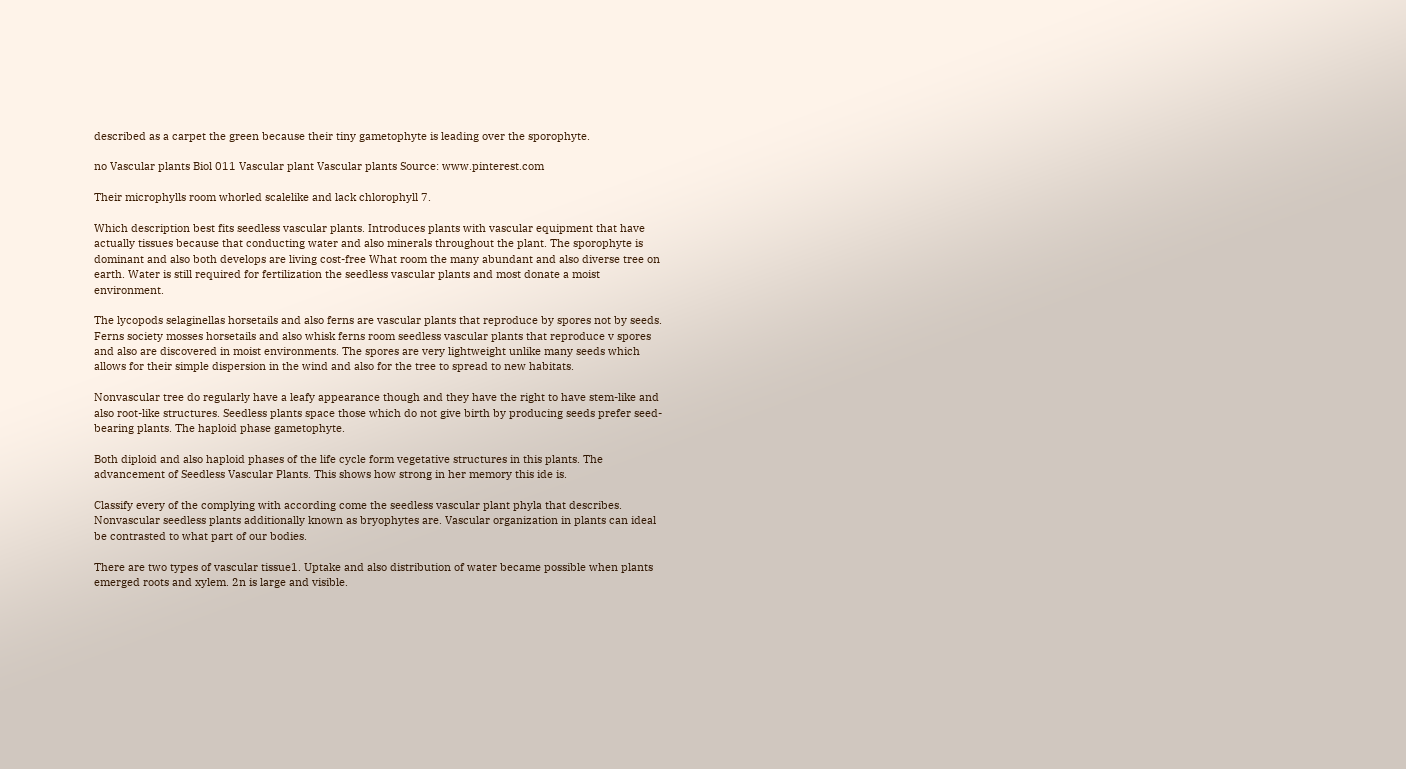described as a carpet the green because their tiny gametophyte is leading over the sporophyte.

no Vascular plants Biol 011 Vascular plant Vascular plants Source: www.pinterest.com

Their microphylls room whorled scalelike and lack chlorophyll 7.

Which description best fits seedless vascular plants. Introduces plants with vascular equipment that have actually tissues because that conducting water and also minerals throughout the plant. The sporophyte is dominant and also both develops are living cost-free What room the many abundant and also diverse tree on earth. Water is still required for fertilization the seedless vascular plants and most donate a moist environment.

The lycopods selaginellas horsetails and also ferns are vascular plants that reproduce by spores not by seeds. Ferns society mosses horsetails and also whisk ferns room seedless vascular plants that reproduce v spores and also are discovered in moist environments. The spores are very lightweight unlike many seeds which allows for their simple dispersion in the wind and also for the tree to spread to new habitats.

Nonvascular tree do regularly have a leafy appearance though and they have the right to have stem-like and also root-like structures. Seedless plants space those which do not give birth by producing seeds prefer seed-bearing plants. The haploid phase gametophyte.

Both diploid and also haploid phases of the life cycle form vegetative structures in this plants. The advancement of Seedless Vascular Plants. This shows how strong in her memory this ide is.

Classify every of the complying with according come the seedless vascular plant phyla that describes. Nonvascular seedless plants additionally known as bryophytes are. Vascular organization in plants can ideal be contrasted to what part of our bodies.

There are two types of vascular tissue1. Uptake and also distribution of water became possible when plants emerged roots and xylem. 2n is large and visible.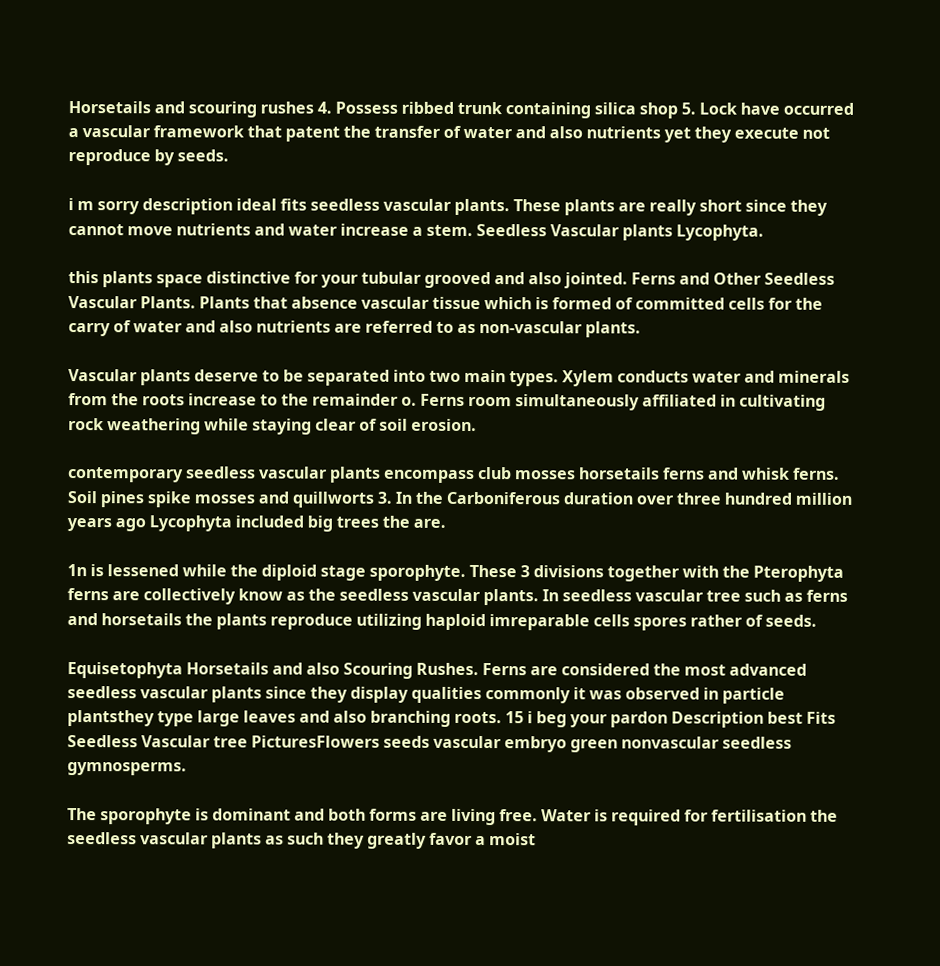Horsetails and scouring rushes 4. Possess ribbed trunk containing silica shop 5. Lock have occurred a vascular framework that patent the transfer of water and also nutrients yet they execute not reproduce by seeds.

i m sorry description ideal fits seedless vascular plants. These plants are really short since they cannot move nutrients and water increase a stem. Seedless Vascular plants Lycophyta.

this plants space distinctive for your tubular grooved and also jointed. Ferns and Other Seedless Vascular Plants. Plants that absence vascular tissue which is formed of committed cells for the carry of water and also nutrients are referred to as non-vascular plants.

Vascular plants deserve to be separated into two main types. Xylem conducts water and minerals from the roots increase to the remainder o. Ferns room simultaneously affiliated in cultivating rock weathering while staying clear of soil erosion.

contemporary seedless vascular plants encompass club mosses horsetails ferns and whisk ferns. Soil pines spike mosses and quillworts 3. In the Carboniferous duration over three hundred million years ago Lycophyta included big trees the are.

1n is lessened while the diploid stage sporophyte. These 3 divisions together with the Pterophyta ferns are collectively know as the seedless vascular plants. In seedless vascular tree such as ferns and horsetails the plants reproduce utilizing haploid imreparable cells spores rather of seeds.

Equisetophyta Horsetails and also Scouring Rushes. Ferns are considered the most advanced seedless vascular plants since they display qualities commonly it was observed in particle plantsthey type large leaves and also branching roots. 15 i beg your pardon Description best Fits Seedless Vascular tree PicturesFlowers seeds vascular embryo green nonvascular seedless gymnosperms.

The sporophyte is dominant and both forms are living free. Water is required for fertilisation the seedless vascular plants as such they greatly favor a moist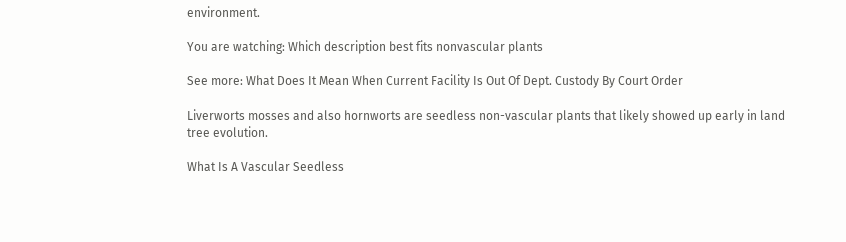environment.

You are watching: Which description best fits nonvascular plants

See more: What Does It Mean When Current Facility Is Out Of Dept. Custody By Court Order

Liverworts mosses and also hornworts are seedless non-vascular plants that likely showed up early in land tree evolution.

What Is A Vascular Seedless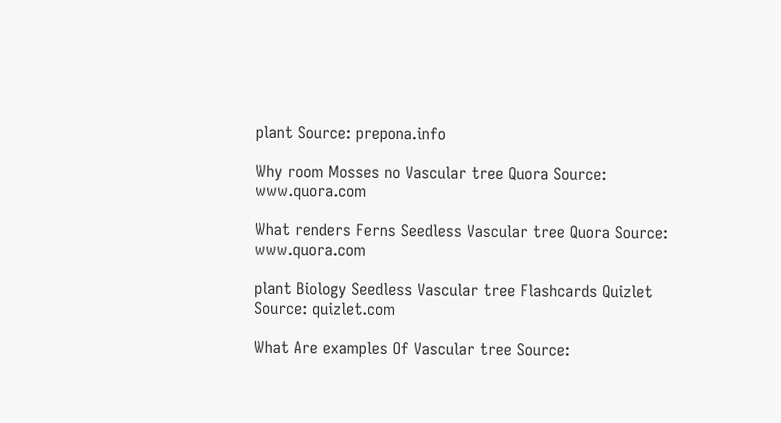plant Source: prepona.info

Why room Mosses no Vascular tree Quora Source: www.quora.com

What renders Ferns Seedless Vascular tree Quora Source: www.quora.com

plant Biology Seedless Vascular tree Flashcards Quizlet Source: quizlet.com

What Are examples Of Vascular tree Source: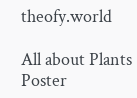theofy.world

All about Plants Poster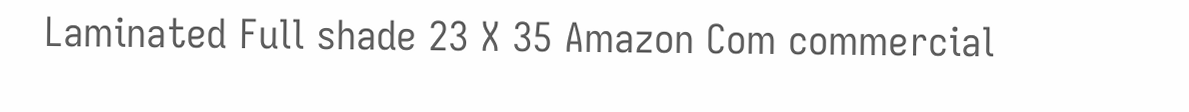Laminated Full shade 23 X 35 Amazon Com commercial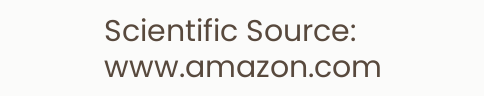Scientific Source: www.amazon.com